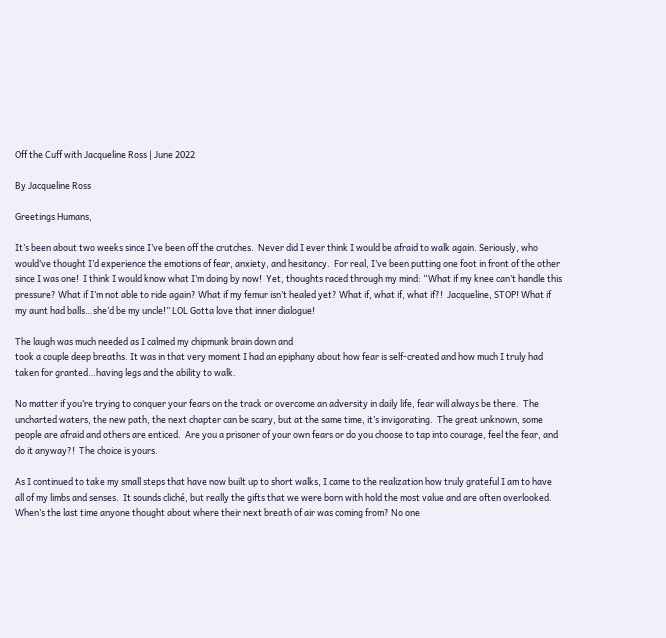Off the Cuff with Jacqueline Ross | June 2022

By Jacqueline Ross

Greetings Humans,

It’s been about two weeks since I’ve been off the crutches.  Never did I ever think I would be afraid to walk again. Seriously, who would’ve thought I’d experience the emotions of fear, anxiety, and hesitancy.  For real, I’ve been putting one foot in front of the other since I was one!  I think I would know what I’m doing by now!  Yet, thoughts raced through my mind: “What if my knee can’t handle this pressure? What if I’m not able to ride again? What if my femur isn’t healed yet? What if, what if, what if?!  Jacqueline, STOP! What if my aunt had balls…she’d be my uncle!” LOL Gotta love that inner dialogue!

The laugh was much needed as I calmed my chipmunk brain down and
took a couple deep breaths. It was in that very moment I had an epiphany about how fear is self-created and how much I truly had taken for granted…having legs and the ability to walk.

No matter if you’re trying to conquer your fears on the track or overcome an adversity in daily life, fear will always be there.  The uncharted waters, the new path, the next chapter can be scary, but at the same time, it’s invigorating.  The great unknown, some people are afraid and others are enticed.  Are you a prisoner of your own fears or do you choose to tap into courage, feel the fear, and do it anyway?!  The choice is yours.

As I continued to take my small steps that have now built up to short walks, I came to the realization how truly grateful I am to have all of my limbs and senses.  It sounds cliché, but really the gifts that we were born with hold the most value and are often overlooked.  When’s the last time anyone thought about where their next breath of air was coming from? No one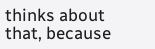thinks about that, because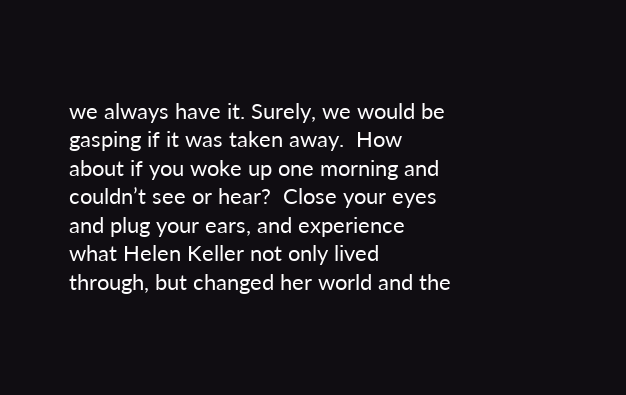we always have it. Surely, we would be gasping if it was taken away.  How about if you woke up one morning and couldn’t see or hear?  Close your eyes and plug your ears, and experience what Helen Keller not only lived through, but changed her world and the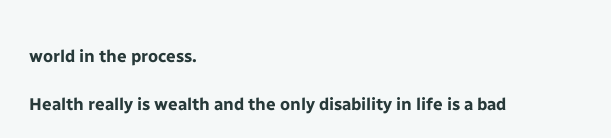world in the process.

Health really is wealth and the only disability in life is a bad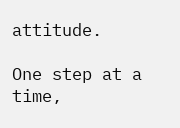attitude.

One step at a time,